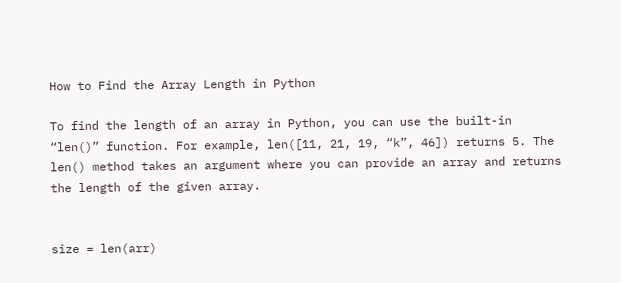How to Find the Array Length in Python

To find the length of an array in Python, you can use the built-in “len()” function. For example, len([11, 21, 19, “k”, 46]) returns 5. The len() method takes an argument where you can provide an array and returns the length of the given array.


size = len(arr)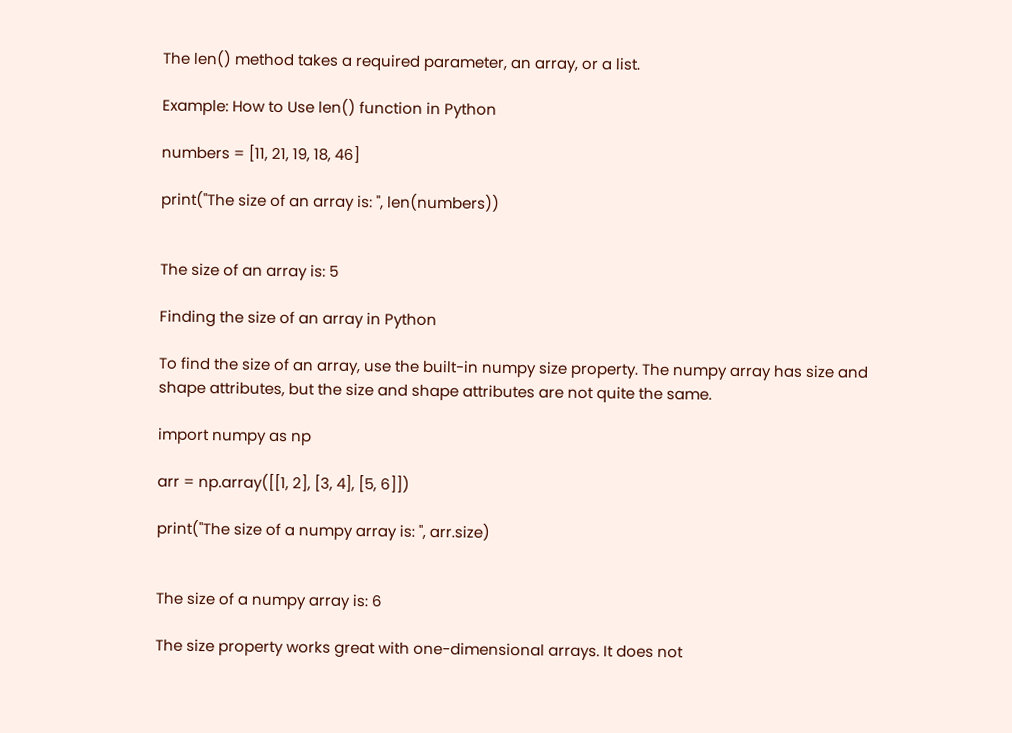The len() method takes a required parameter, an array, or a list.

Example: How to Use len() function in Python

numbers = [11, 21, 19, 18, 46]

print("The size of an array is: ", len(numbers))


The size of an array is: 5

Finding the size of an array in Python

To find the size of an array, use the built-in numpy size property. The numpy array has size and shape attributes, but the size and shape attributes are not quite the same.

import numpy as np

arr = np.array([[1, 2], [3, 4], [5, 6]])

print("The size of a numpy array is: ", arr.size)


The size of a numpy array is: 6

The size property works great with one-dimensional arrays. It does not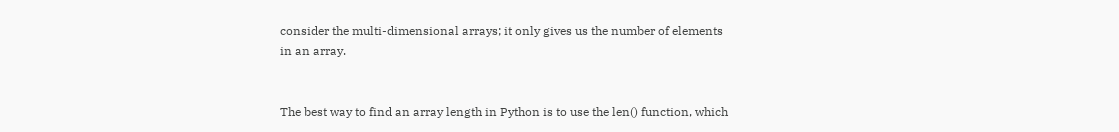consider the multi-dimensional arrays; it only gives us the number of elements in an array.


The best way to find an array length in Python is to use the len() function, which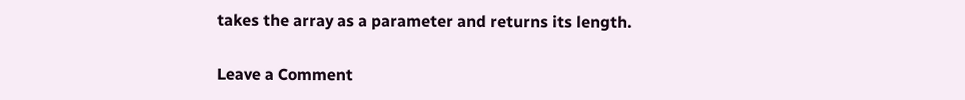takes the array as a parameter and returns its length.

Leave a Comment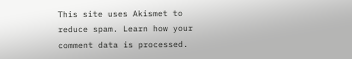This site uses Akismet to reduce spam. Learn how your comment data is processed.